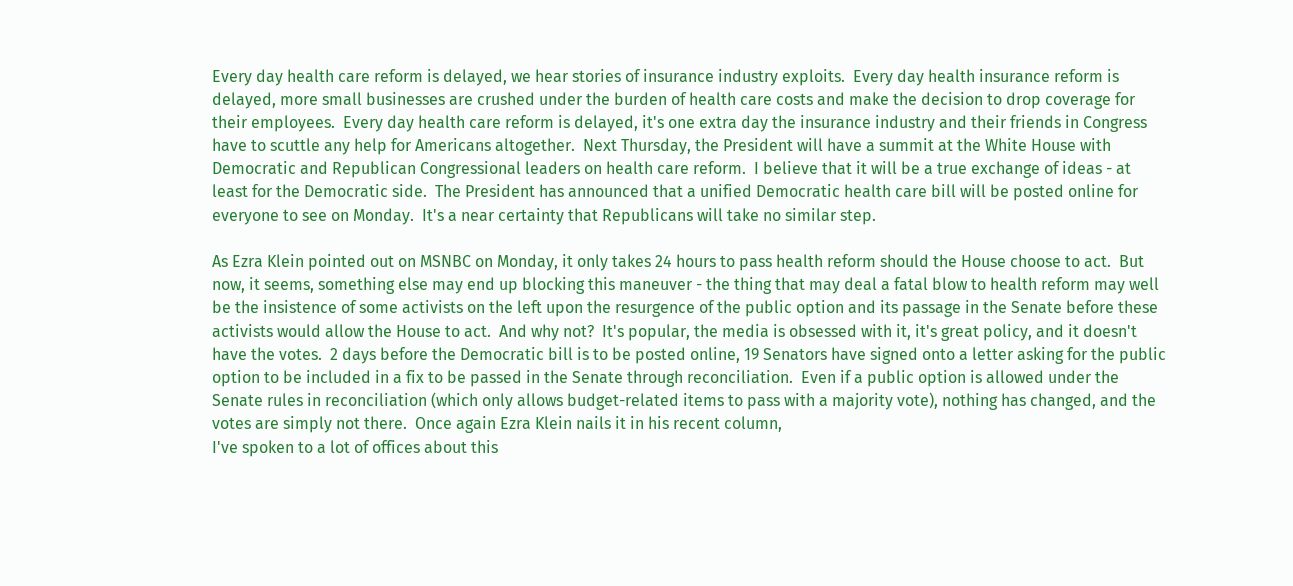Every day health care reform is delayed, we hear stories of insurance industry exploits.  Every day health insurance reform is delayed, more small businesses are crushed under the burden of health care costs and make the decision to drop coverage for their employees.  Every day health care reform is delayed, it's one extra day the insurance industry and their friends in Congress have to scuttle any help for Americans altogether.  Next Thursday, the President will have a summit at the White House with Democratic and Republican Congressional leaders on health care reform.  I believe that it will be a true exchange of ideas - at least for the Democratic side.  The President has announced that a unified Democratic health care bill will be posted online for everyone to see on Monday.  It's a near certainty that Republicans will take no similar step.

As Ezra Klein pointed out on MSNBC on Monday, it only takes 24 hours to pass health reform should the House choose to act.  But now, it seems, something else may end up blocking this maneuver - the thing that may deal a fatal blow to health reform may well be the insistence of some activists on the left upon the resurgence of the public option and its passage in the Senate before these activists would allow the House to act.  And why not?  It's popular, the media is obsessed with it, it's great policy, and it doesn't have the votes.  2 days before the Democratic bill is to be posted online, 19 Senators have signed onto a letter asking for the public option to be included in a fix to be passed in the Senate through reconciliation.  Even if a public option is allowed under the Senate rules in reconciliation (which only allows budget-related items to pass with a majority vote), nothing has changed, and the votes are simply not there.  Once again Ezra Klein nails it in his recent column,
I've spoken to a lot of offices about this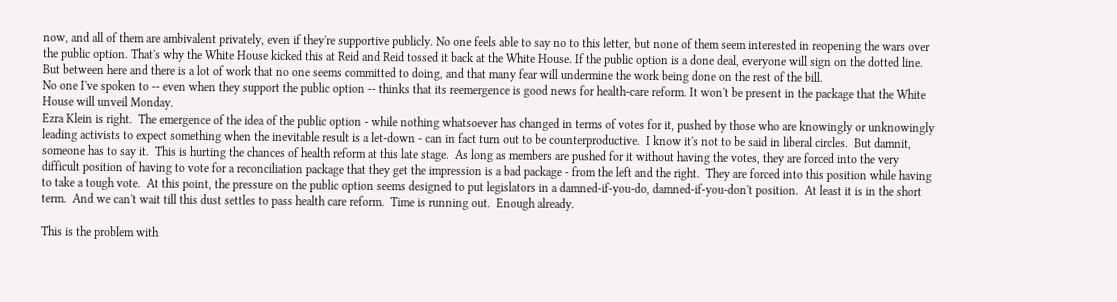now, and all of them are ambivalent privately, even if they're supportive publicly. No one feels able to say no to this letter, but none of them seem interested in reopening the wars over the public option. That's why the White House kicked this at Reid and Reid tossed it back at the White House. If the public option is a done deal, everyone will sign on the dotted line. But between here and there is a lot of work that no one seems committed to doing, and that many fear will undermine the work being done on the rest of the bill.
No one I've spoken to -- even when they support the public option -- thinks that its reemergence is good news for health-care reform. It won't be present in the package that the White House will unveil Monday.
Ezra Klein is right.  The emergence of the idea of the public option - while nothing whatsoever has changed in terms of votes for it, pushed by those who are knowingly or unknowingly leading activists to expect something when the inevitable result is a let-down - can in fact turn out to be counterproductive.  I know it's not to be said in liberal circles.  But damnit, someone has to say it.  This is hurting the chances of health reform at this late stage.  As long as members are pushed for it without having the votes, they are forced into the very difficult position of having to vote for a reconciliation package that they get the impression is a bad package - from the left and the right.  They are forced into this position while having to take a tough vote.  At this point, the pressure on the public option seems designed to put legislators in a damned-if-you-do, damned-if-you-don't position.  At least it is in the short term.  And we can't wait till this dust settles to pass health care reform.  Time is running out.  Enough already.

This is the problem with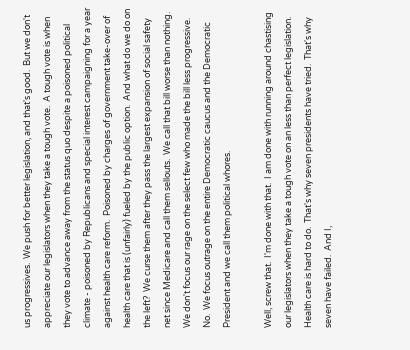us progressives.  We push for better legislation, and that's good.  But we don't appreciate our legislators when they take a tough vote.  A tough vote is when they vote to advance away from the status quo despite a poisoned political climate - poisoned by Republicans and special interest campaigning for a year against health care reform.  Poisoned by charges of government take-over of health care that is (unfairly) fueled by the public option.  And what do we do on the left?  We curse them after they pass the largest expansion of social safety net since Medicare and call them sellouts.  We call that bill worse than nothing.  We don't focus our rage on the select few who made the bill less progressive.  No.  We focus outrage on the entire Democratic caucus and the Democratic President and we call them political whores.

Well, screw that.  I'm done with that.  I am done with running around chastising our legislators when they take a tough vote on an less than perfect legislation.  Health care is hard to do.  That's why seven presidents have tried.  That's why seven have failed.  And I,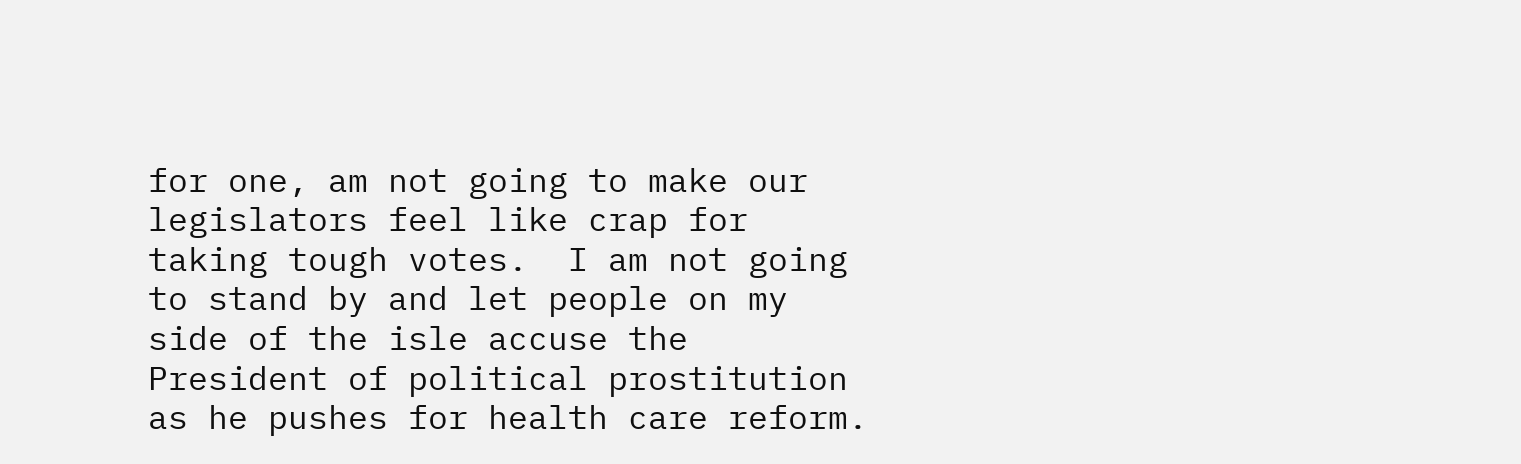for one, am not going to make our legislators feel like crap for taking tough votes.  I am not going to stand by and let people on my side of the isle accuse the President of political prostitution as he pushes for health care reform.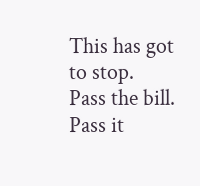This has got to stop.  Pass the bill.  Pass it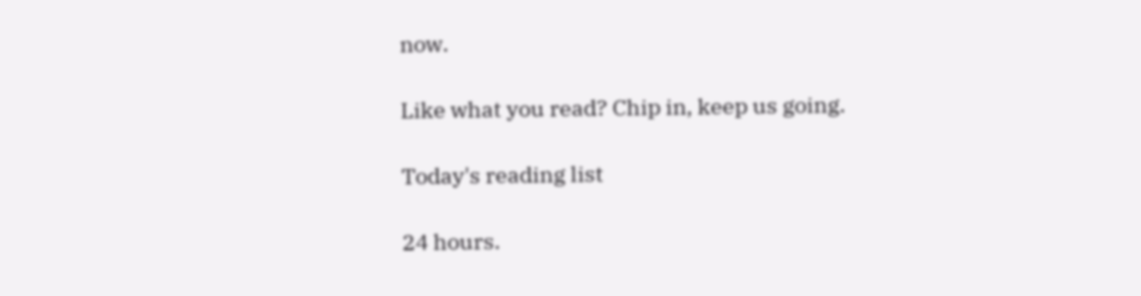now.

Like what you read? Chip in, keep us going.

Today's reading list

24 hours.